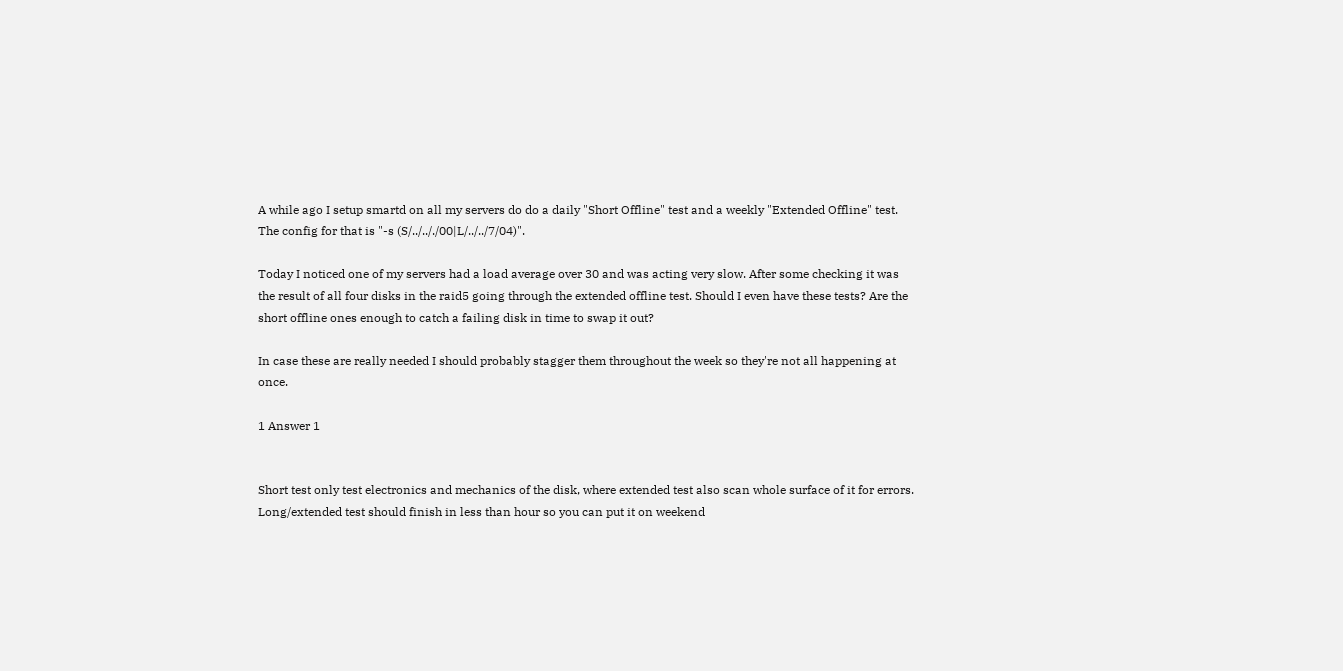A while ago I setup smartd on all my servers do do a daily "Short Offline" test and a weekly "Extended Offline" test. The config for that is "-s (S/../.././00|L/../../7/04)".

Today I noticed one of my servers had a load average over 30 and was acting very slow. After some checking it was the result of all four disks in the raid5 going through the extended offline test. Should I even have these tests? Are the short offline ones enough to catch a failing disk in time to swap it out?

In case these are really needed I should probably stagger them throughout the week so they're not all happening at once.

1 Answer 1


Short test only test electronics and mechanics of the disk, where extended test also scan whole surface of it for errors. Long/extended test should finish in less than hour so you can put it on weekend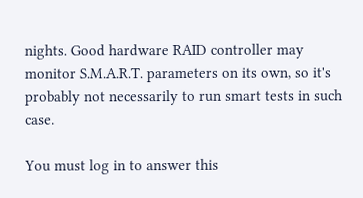nights. Good hardware RAID controller may monitor S.M.A.R.T. parameters on its own, so it's probably not necessarily to run smart tests in such case.

You must log in to answer this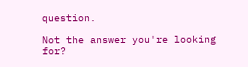question.

Not the answer you're looking for?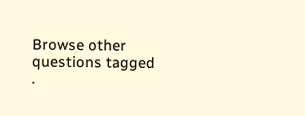Browse other questions tagged .